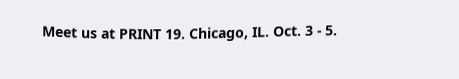Meet us at PRINT 19. Chicago, IL. Oct. 3 - 5.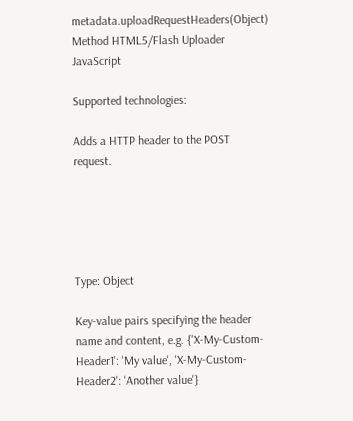metadata.uploadRequestHeaders(Object) Method HTML5/Flash Uploader JavaScript

Supported technologies:

Adds a HTTP header to the POST request.





Type: Object

Key-value pairs specifying the header name and content, e.g. {'X-My-Custom-Header1': 'My value', 'X-My-Custom-Header2': 'Another value'}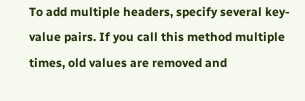To add multiple headers, specify several key-value pairs. If you call this method multiple times, old values are removed and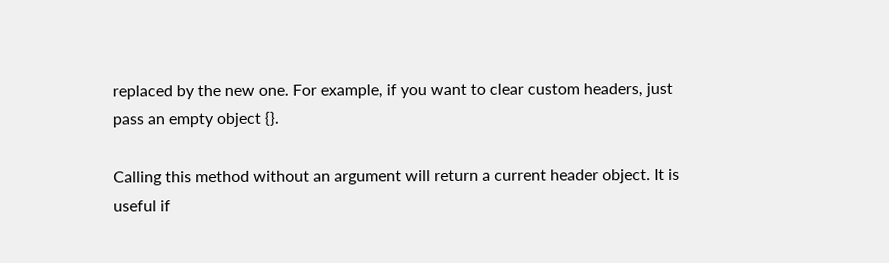replaced by the new one. For example, if you want to clear custom headers, just pass an empty object {}.

Calling this method without an argument will return a current header object. It is useful if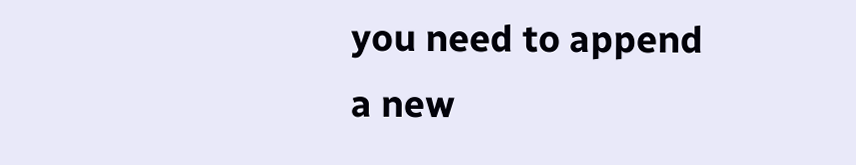you need to append a new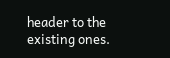header to the existing ones.